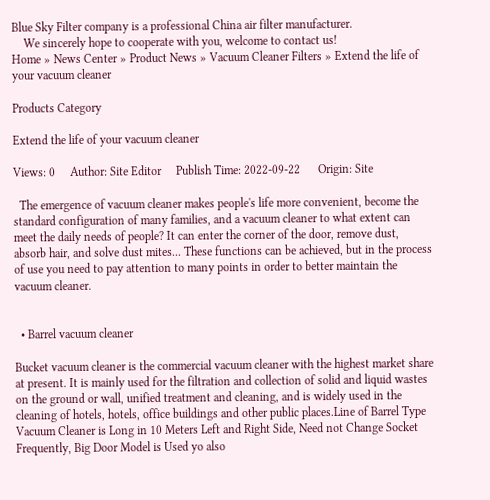Blue Sky Filter company is a professional China air filter manufacturer.
    We sincerely hope to cooperate with you, welcome to contact us!
Home » News Center » Product News » Vacuum Cleaner Filters » Extend the life of your vacuum cleaner

Products Category

Extend the life of your vacuum cleaner

Views: 0     Author: Site Editor     Publish Time: 2022-09-22      Origin: Site

  The emergence of vacuum cleaner makes people's life more convenient, become the standard configuration of many families, and a vacuum cleaner to what extent can meet the daily needs of people? It can enter the corner of the door, remove dust, absorb hair, and solve dust mites... These functions can be achieved, but in the process of use you need to pay attention to many points in order to better maintain the vacuum cleaner.


  • Barrel vacuum cleaner

Bucket vacuum cleaner is the commercial vacuum cleaner with the highest market share at present. It is mainly used for the filtration and collection of solid and liquid wastes on the ground or wall, unified treatment and cleaning, and is widely used in the cleaning of hotels, hotels, office buildings and other public places.Line of Barrel Type Vacuum Cleaner is Long in 10 Meters Left and Right Side, Need not Change Socket Frequently, Big Door Model is Used yo also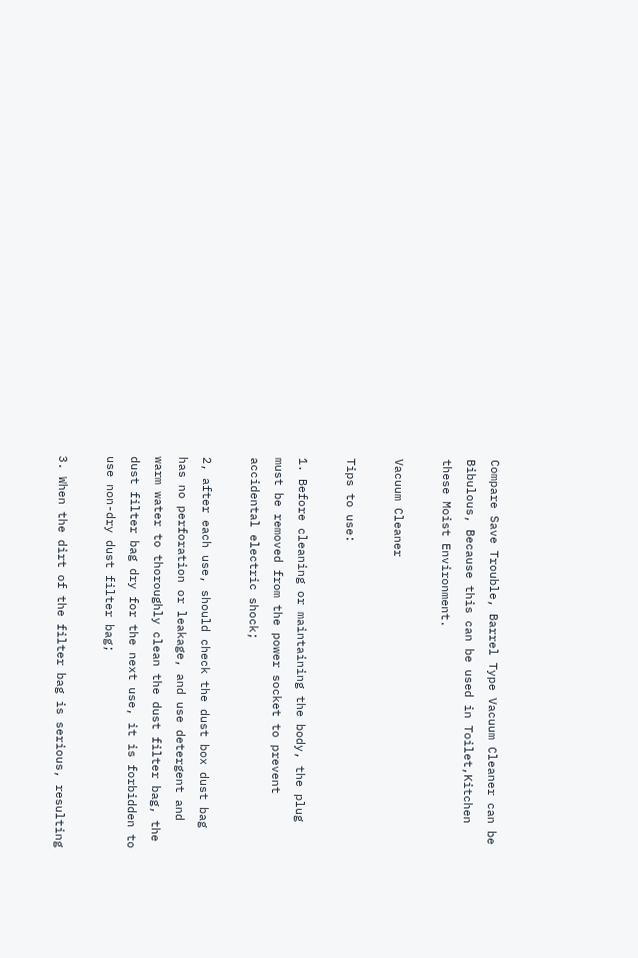Compare Save Trouble, Barrel Type Vacuum Cleaner can be Bibulous, Because this can be used in Toilet,Kitchen these Moist Environment.

Vacuum Cleaner

Tips to use:

1. Before cleaning or maintaining the body, the plug must be removed from the power socket to prevent accidental electric shock;

2, after each use, should check the dust box dust bag has no perforation or leakage, and use detergent and warm water to thoroughly clean the dust filter bag, the dust filter bag dry for the next use, it is forbidden to use non-dry dust filter bag;

3. When the dirt of the filter bag is serious, resulting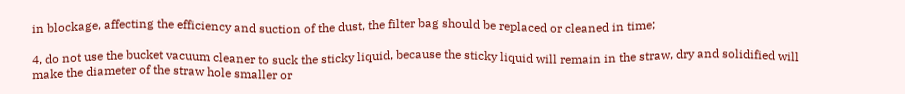in blockage, affecting the efficiency and suction of the dust, the filter bag should be replaced or cleaned in time;

4, do not use the bucket vacuum cleaner to suck the sticky liquid, because the sticky liquid will remain in the straw, dry and solidified will make the diameter of the straw hole smaller or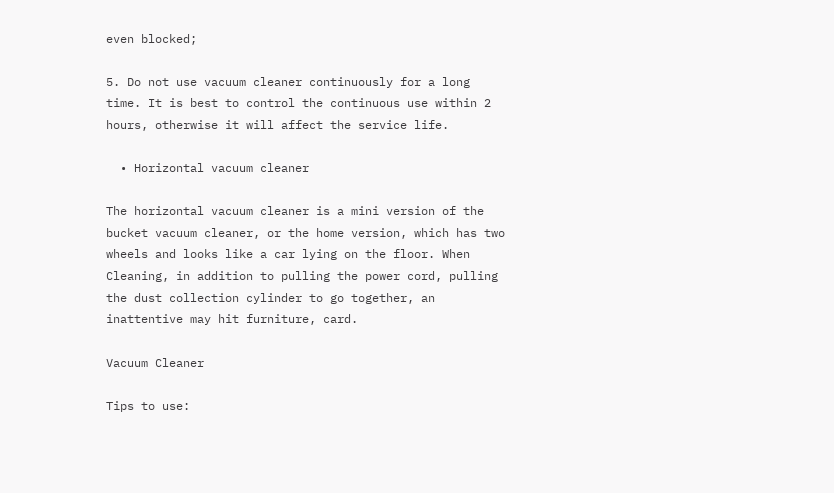even blocked;

5. Do not use vacuum cleaner continuously for a long time. It is best to control the continuous use within 2 hours, otherwise it will affect the service life.

  • Horizontal vacuum cleaner

The horizontal vacuum cleaner is a mini version of the bucket vacuum cleaner, or the home version, which has two wheels and looks like a car lying on the floor. When Cleaning, in addition to pulling the power cord, pulling the dust collection cylinder to go together, an inattentive may hit furniture, card.

Vacuum Cleaner

Tips to use: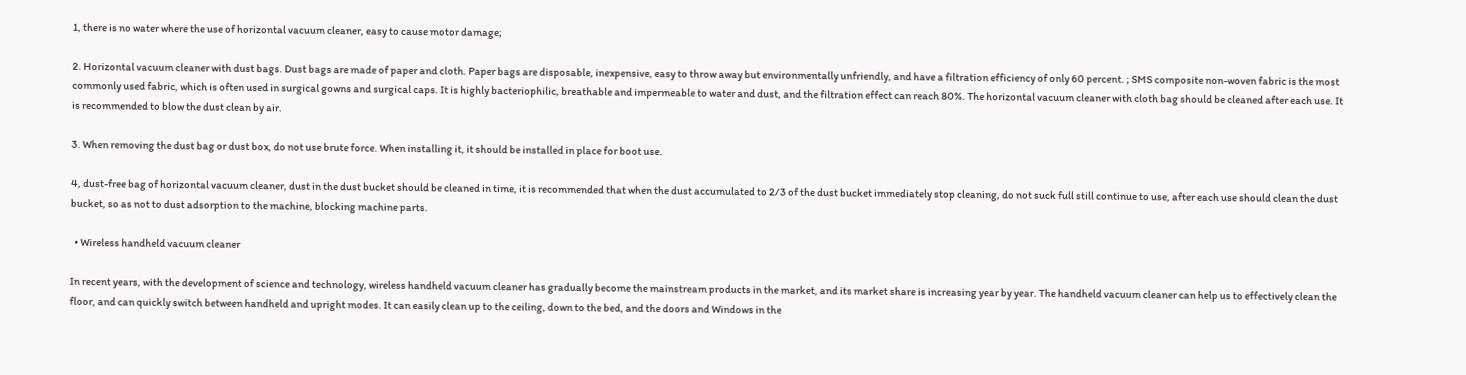1, there is no water where the use of horizontal vacuum cleaner, easy to cause motor damage;

2. Horizontal vacuum cleaner with dust bags. Dust bags are made of paper and cloth. Paper bags are disposable, inexpensive, easy to throw away but environmentally unfriendly, and have a filtration efficiency of only 60 percent. ; SMS composite non-woven fabric is the most commonly used fabric, which is often used in surgical gowns and surgical caps. It is highly bacteriophilic, breathable and impermeable to water and dust, and the filtration effect can reach 80%. The horizontal vacuum cleaner with cloth bag should be cleaned after each use. It is recommended to blow the dust clean by air.

3. When removing the dust bag or dust box, do not use brute force. When installing it, it should be installed in place for boot use.

4, dust-free bag of horizontal vacuum cleaner, dust in the dust bucket should be cleaned in time, it is recommended that when the dust accumulated to 2/3 of the dust bucket immediately stop cleaning, do not suck full still continue to use, after each use should clean the dust bucket, so as not to dust adsorption to the machine, blocking machine parts.

  • Wireless handheld vacuum cleaner

In recent years, with the development of science and technology, wireless handheld vacuum cleaner has gradually become the mainstream products in the market, and its market share is increasing year by year. The handheld vacuum cleaner can help us to effectively clean the floor, and can quickly switch between handheld and upright modes. It can easily clean up to the ceiling, down to the bed, and the doors and Windows in the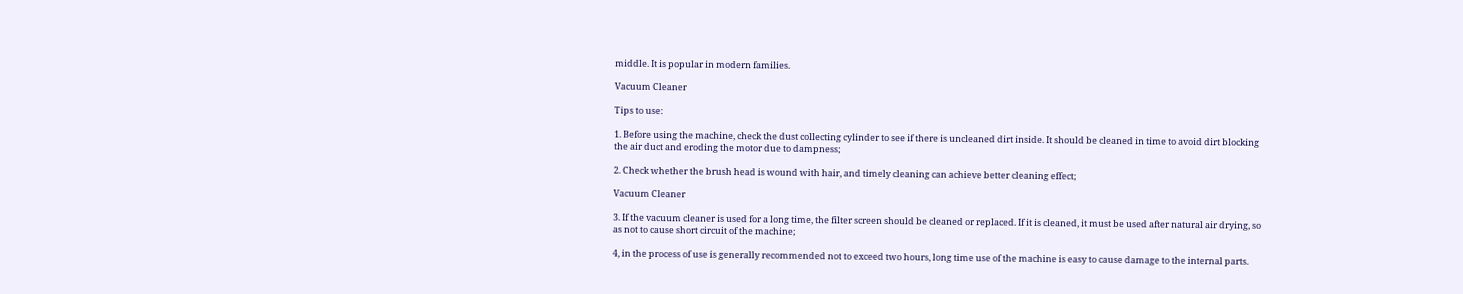middle. It is popular in modern families.

Vacuum Cleaner

Tips to use:

1. Before using the machine, check the dust collecting cylinder to see if there is uncleaned dirt inside. It should be cleaned in time to avoid dirt blocking the air duct and eroding the motor due to dampness;

2. Check whether the brush head is wound with hair, and timely cleaning can achieve better cleaning effect;

Vacuum Cleaner

3. If the vacuum cleaner is used for a long time, the filter screen should be cleaned or replaced. If it is cleaned, it must be used after natural air drying, so as not to cause short circuit of the machine;

4, in the process of use is generally recommended not to exceed two hours, long time use of the machine is easy to cause damage to the internal parts.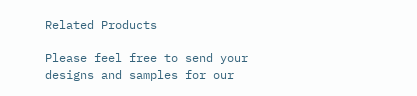Related Products

Please feel free to send your designs and samples for our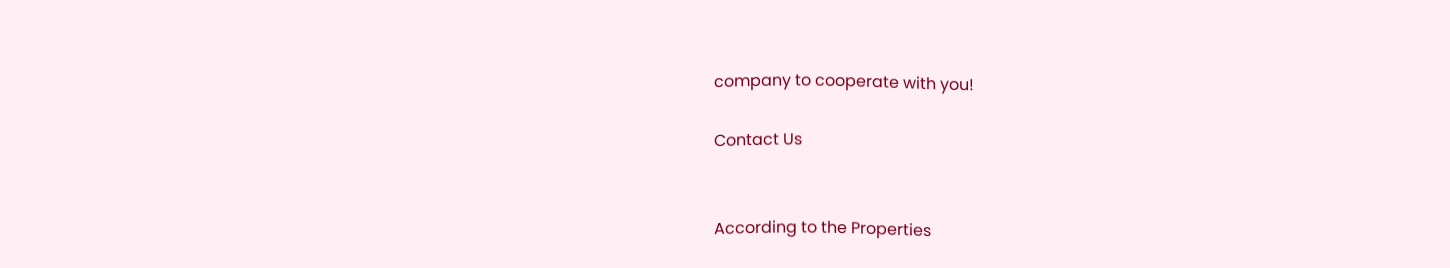company to cooperate with you!

Contact Us


According to the Properties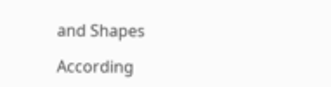and Shapes

According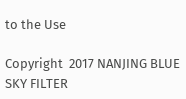to the Use

Copyright  2017 NANJING BLUE SKY FILTER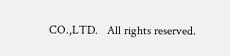CO.,LTD.   All rights reserved.